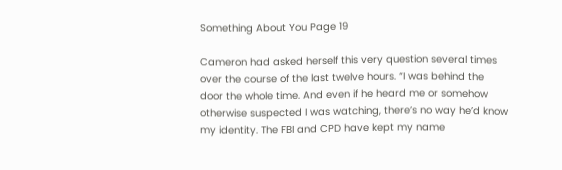Something About You Page 19

Cameron had asked herself this very question several times over the course of the last twelve hours. “I was behind the door the whole time. And even if he heard me or somehow otherwise suspected I was watching, there’s no way he’d know my identity. The FBI and CPD have kept my name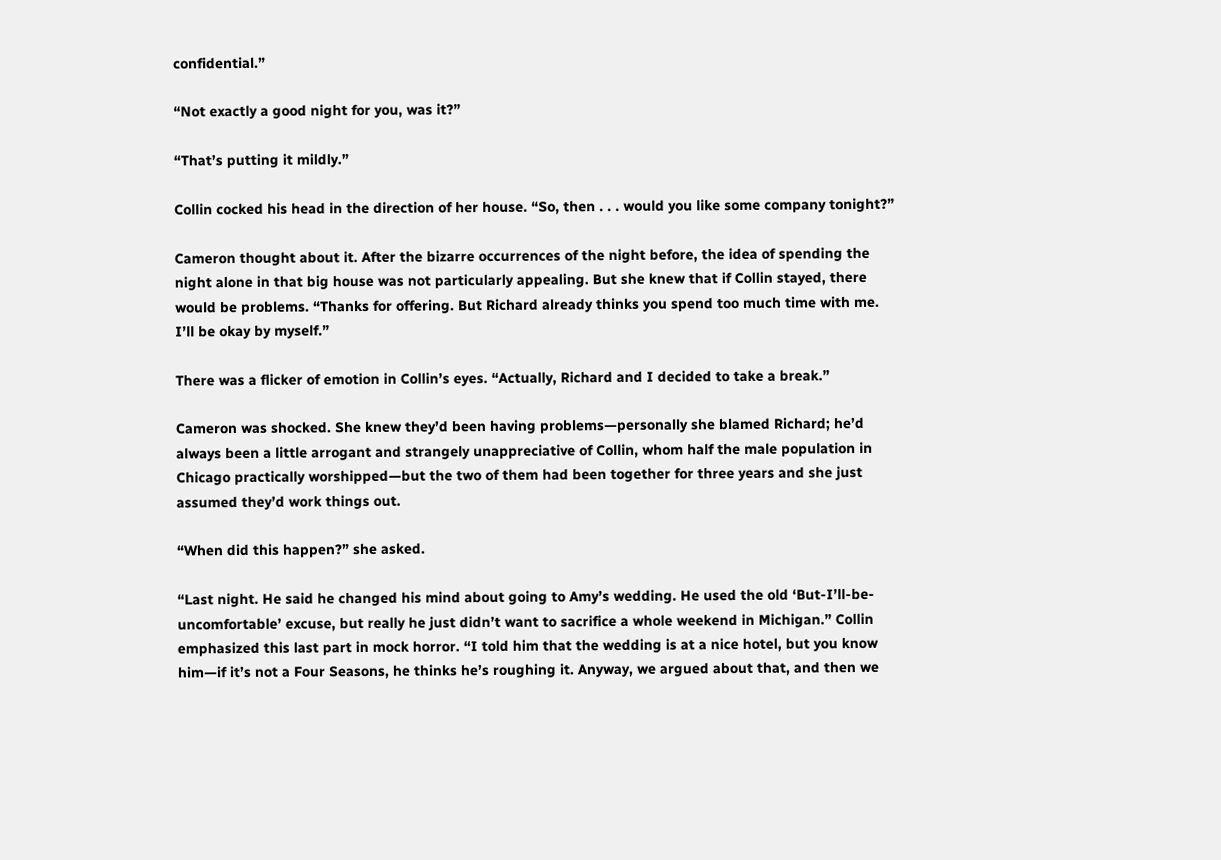confidential.”

“Not exactly a good night for you, was it?”

“That’s putting it mildly.”

Collin cocked his head in the direction of her house. “So, then . . . would you like some company tonight?”

Cameron thought about it. After the bizarre occurrences of the night before, the idea of spending the night alone in that big house was not particularly appealing. But she knew that if Collin stayed, there would be problems. “Thanks for offering. But Richard already thinks you spend too much time with me. I’ll be okay by myself.”

There was a flicker of emotion in Collin’s eyes. “Actually, Richard and I decided to take a break.”

Cameron was shocked. She knew they’d been having problems—personally she blamed Richard; he’d always been a little arrogant and strangely unappreciative of Collin, whom half the male population in Chicago practically worshipped—but the two of them had been together for three years and she just assumed they’d work things out.

“When did this happen?” she asked.

“Last night. He said he changed his mind about going to Amy’s wedding. He used the old ‘But-I’ll-be-uncomfortable’ excuse, but really he just didn’t want to sacrifice a whole weekend in Michigan.” Collin emphasized this last part in mock horror. “I told him that the wedding is at a nice hotel, but you know him—if it’s not a Four Seasons, he thinks he’s roughing it. Anyway, we argued about that, and then we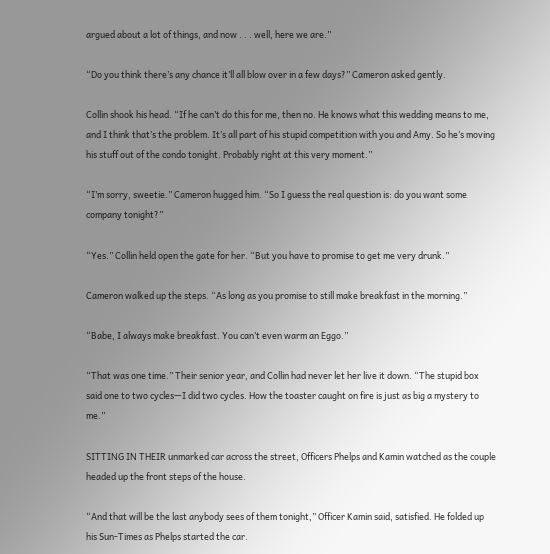argued about a lot of things, and now . . . well, here we are.”

“Do you think there’s any chance it’ll all blow over in a few days?” Cameron asked gently.

Collin shook his head. “If he can’t do this for me, then no. He knows what this wedding means to me, and I think that’s the problem. It’s all part of his stupid competition with you and Amy. So he’s moving his stuff out of the condo tonight. Probably right at this very moment.”

“I’m sorry, sweetie.” Cameron hugged him. “So I guess the real question is: do you want some company tonight?”

“Yes.” Collin held open the gate for her. “But you have to promise to get me very drunk.”

Cameron walked up the steps. “As long as you promise to still make breakfast in the morning.”

“Babe, I always make breakfast. You can’t even warm an Eggo.”

“That was one time.” Their senior year, and Collin had never let her live it down. “The stupid box said one to two cycles—I did two cycles. How the toaster caught on fire is just as big a mystery to me.”

SITTING IN THEIR unmarked car across the street, Officers Phelps and Kamin watched as the couple headed up the front steps of the house.

“And that will be the last anybody sees of them tonight,” Officer Kamin said, satisfied. He folded up his Sun-Times as Phelps started the car.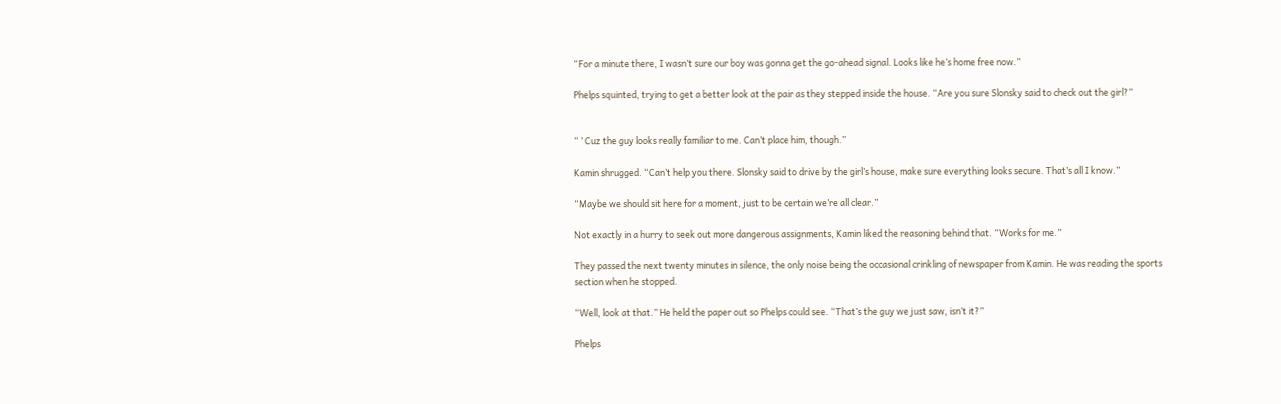“For a minute there, I wasn’t sure our boy was gonna get the go-ahead signal. Looks like he’s home free now.”

Phelps squinted, trying to get a better look at the pair as they stepped inside the house. “Are you sure Slonsky said to check out the girl?”


“ ’ Cuz the guy looks really familiar to me. Can’t place him, though.”

Kamin shrugged. “Can’t help you there. Slonsky said to drive by the girl’s house, make sure everything looks secure. That’s all I know.”

“Maybe we should sit here for a moment, just to be certain we’re all clear.”

Not exactly in a hurry to seek out more dangerous assignments, Kamin liked the reasoning behind that. “Works for me.”

They passed the next twenty minutes in silence, the only noise being the occasional crinkling of newspaper from Kamin. He was reading the sports section when he stopped.

“Well, look at that.” He held the paper out so Phelps could see. “That’s the guy we just saw, isn’t it?”

Phelps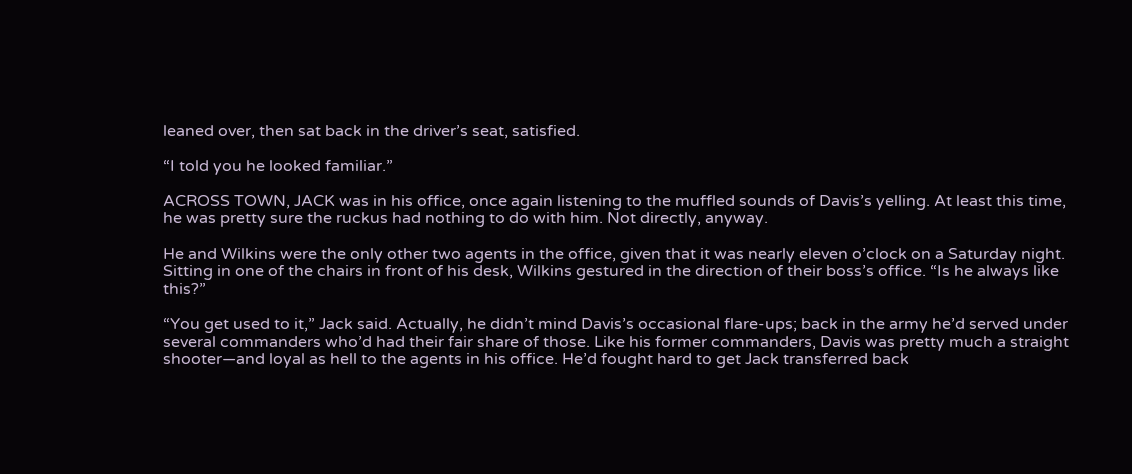leaned over, then sat back in the driver’s seat, satisfied.

“I told you he looked familiar.”

ACROSS TOWN, JACK was in his office, once again listening to the muffled sounds of Davis’s yelling. At least this time, he was pretty sure the ruckus had nothing to do with him. Not directly, anyway.

He and Wilkins were the only other two agents in the office, given that it was nearly eleven o’clock on a Saturday night. Sitting in one of the chairs in front of his desk, Wilkins gestured in the direction of their boss’s office. “Is he always like this?”

“You get used to it,” Jack said. Actually, he didn’t mind Davis’s occasional flare-ups; back in the army he’d served under several commanders who’d had their fair share of those. Like his former commanders, Davis was pretty much a straight shooter—and loyal as hell to the agents in his office. He’d fought hard to get Jack transferred back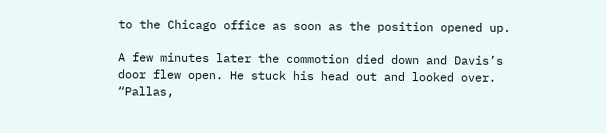to the Chicago office as soon as the position opened up.

A few minutes later the commotion died down and Davis’s door flew open. He stuck his head out and looked over. “Pallas,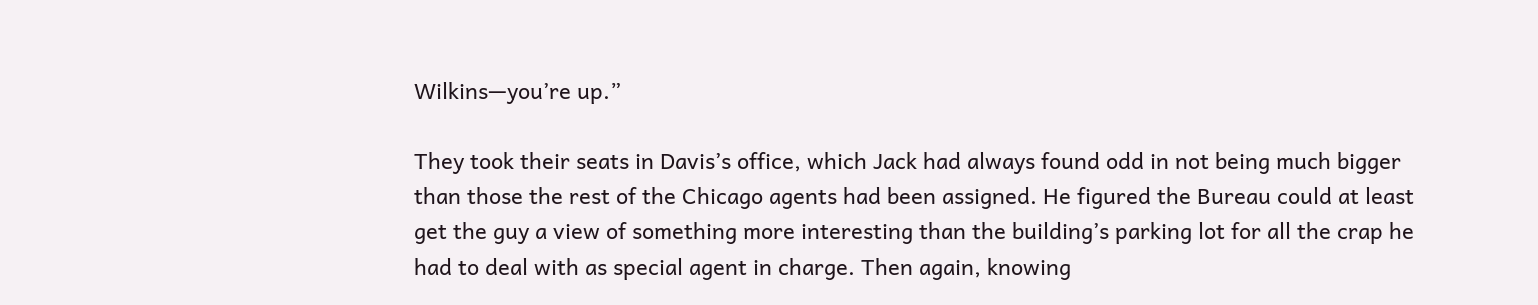Wilkins—you’re up.”

They took their seats in Davis’s office, which Jack had always found odd in not being much bigger than those the rest of the Chicago agents had been assigned. He figured the Bureau could at least get the guy a view of something more interesting than the building’s parking lot for all the crap he had to deal with as special agent in charge. Then again, knowing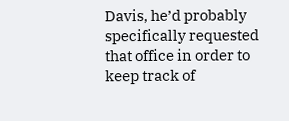Davis, he’d probably specifically requested that office in order to keep track of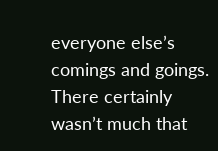everyone else’s comings and goings. There certainly wasn’t much that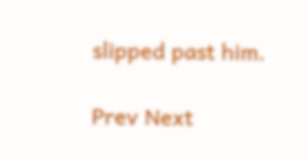slipped past him.

Prev Next